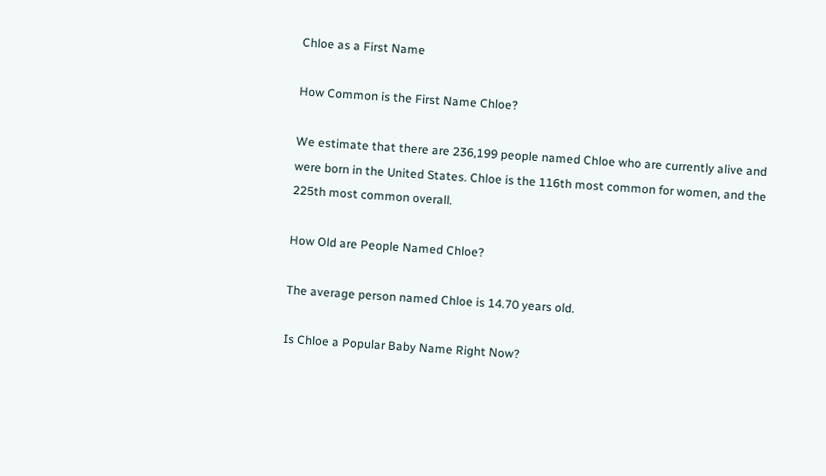Chloe as a First Name

How Common is the First Name Chloe?

We estimate that there are 236,199 people named Chloe who are currently alive and were born in the United States. Chloe is the 116th most common for women, and the 225th most common overall.

How Old are People Named Chloe?

The average person named Chloe is 14.70 years old.

Is Chloe a Popular Baby Name Right Now?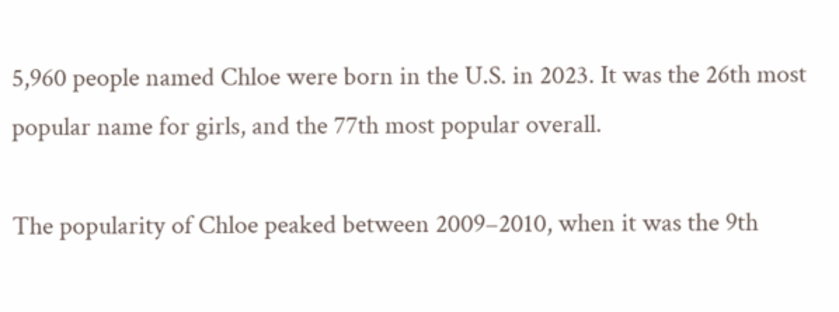5,960 people named Chloe were born in the U.S. in 2023. It was the 26th most popular name for girls, and the 77th most popular overall.

The popularity of Chloe peaked between 2009–2010, when it was the 9th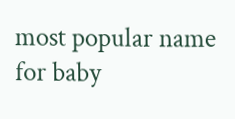most popular name for baby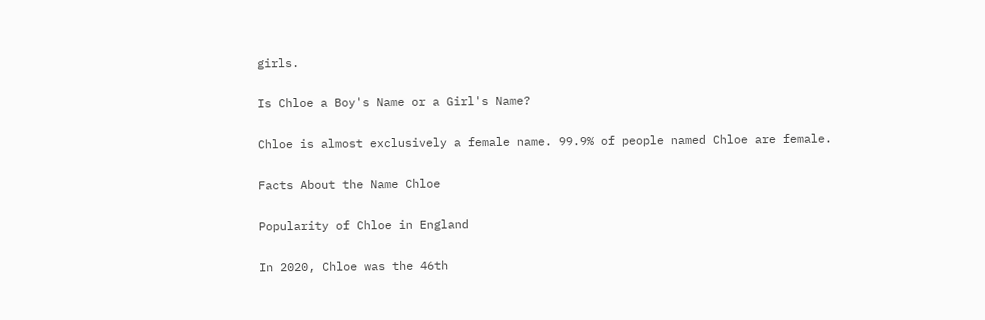girls.

Is Chloe a Boy's Name or a Girl's Name?

Chloe is almost exclusively a female name. 99.9% of people named Chloe are female.

Facts About the Name Chloe

Popularity of Chloe in England

In 2020, Chloe was the 46th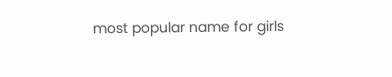most popular name for girls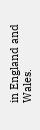in England and Wales.